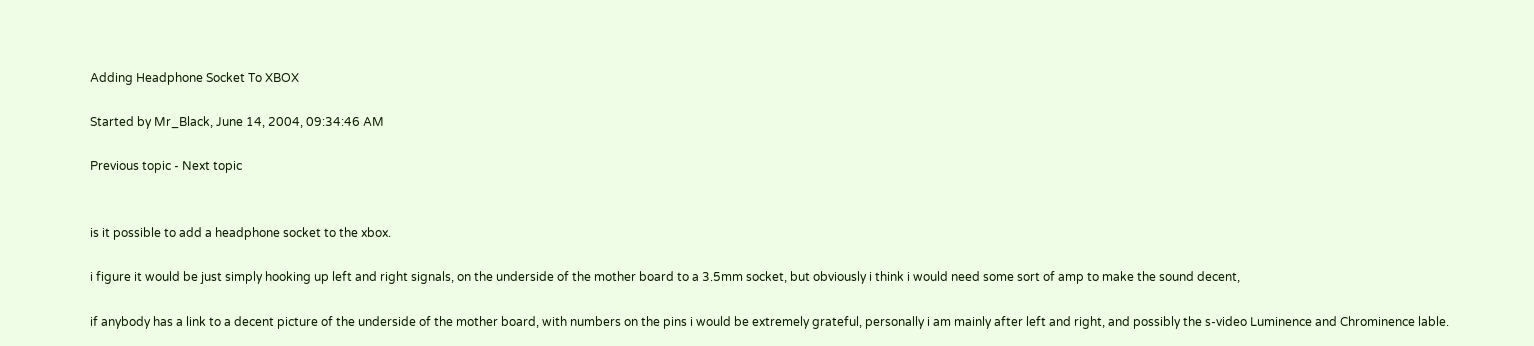Adding Headphone Socket To XBOX

Started by Mr_Black, June 14, 2004, 09:34:46 AM

Previous topic - Next topic


is it possible to add a headphone socket to the xbox.

i figure it would be just simply hooking up left and right signals, on the underside of the mother board to a 3.5mm socket, but obviously i think i would need some sort of amp to make the sound decent,

if anybody has a link to a decent picture of the underside of the mother board, with numbers on the pins i would be extremely grateful, personally i am mainly after left and right, and possibly the s-video Luminence and Chrominence lable.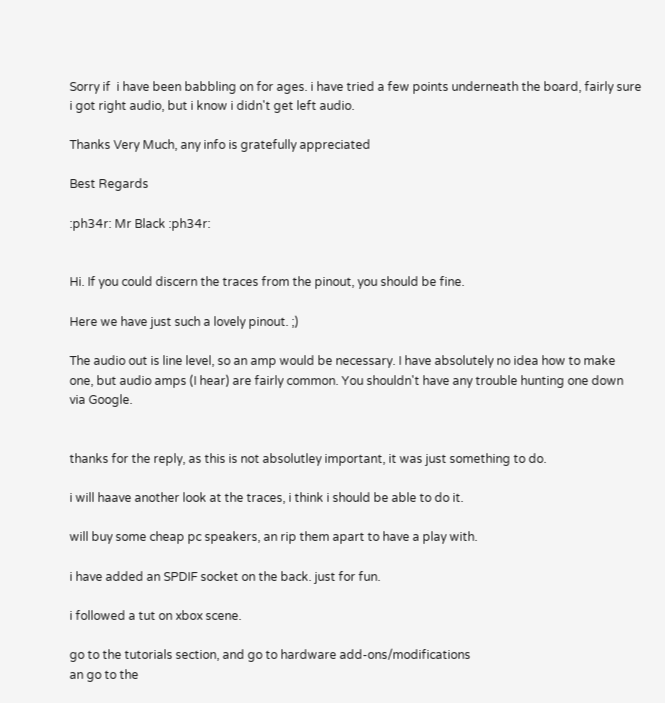Sorry if  i have been babbling on for ages. i have tried a few points underneath the board, fairly sure i got right audio, but i know i didn't get left audio.

Thanks Very Much, any info is gratefully appreciated

Best Regards

:ph34r: Mr Black :ph34r:


Hi. If you could discern the traces from the pinout, you should be fine.

Here we have just such a lovely pinout. ;)

The audio out is line level, so an amp would be necessary. I have absolutely no idea how to make one, but audio amps (I hear) are fairly common. You shouldn't have any trouble hunting one down via Google.


thanks for the reply, as this is not absolutley important, it was just something to do.

i will haave another look at the traces, i think i should be able to do it.

will buy some cheap pc speakers, an rip them apart to have a play with.

i have added an SPDIF socket on the back. just for fun.

i followed a tut on xbox scene.

go to the tutorials section, and go to hardware add-ons/modifications
an go to the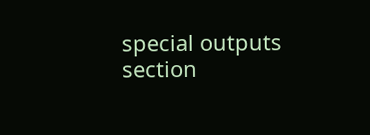special outputs section